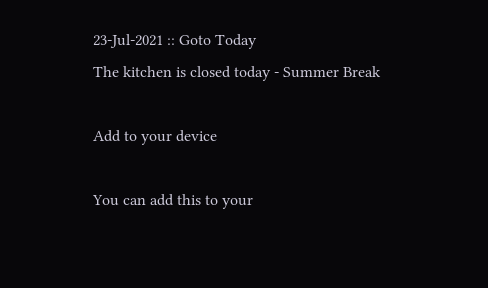23-Jul-2021 :: Goto Today
The kitchen is closed today - Summer Break

Add to your device

You can add this to your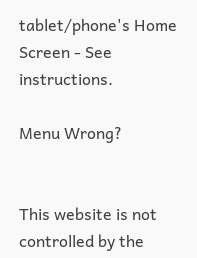tablet/phone's Home Screen - See instructions.

Menu Wrong?


This website is not controlled by the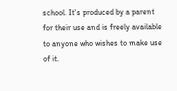school. It's produced by a parent for their use and is freely available to anyone who wishes to make use of it.